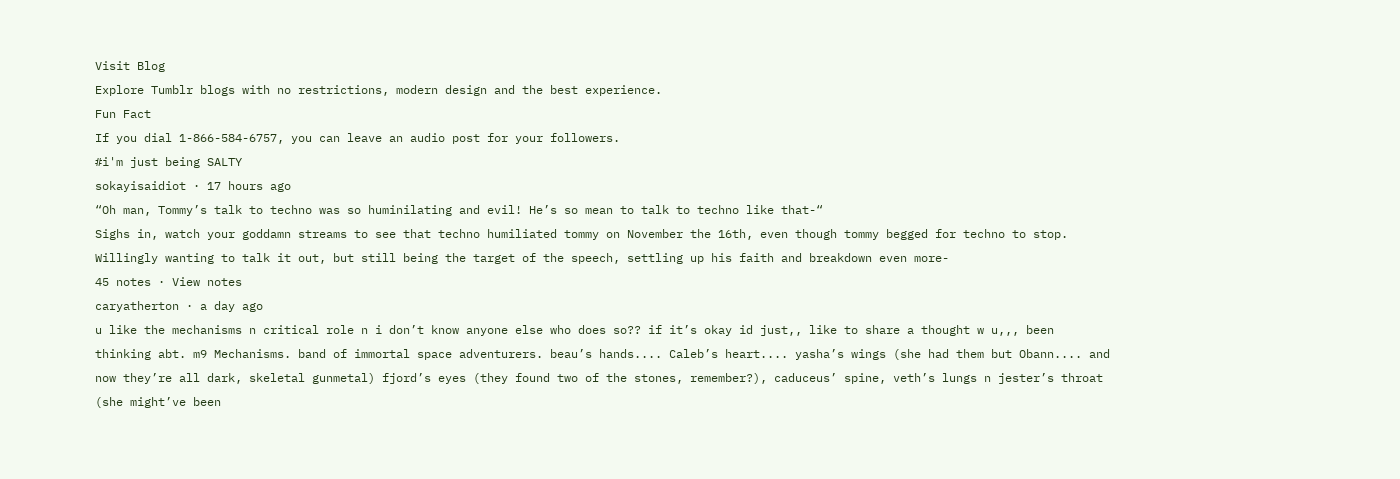Visit Blog
Explore Tumblr blogs with no restrictions, modern design and the best experience.
Fun Fact
If you dial 1-866-584-6757, you can leave an audio post for your followers.
#i'm just being SALTY
sokayisaidiot · 17 hours ago
“Oh man, Tommy’s talk to techno was so huminilating and evil! He’s so mean to talk to techno like that-“
Sighs in, watch your goddamn streams to see that techno humiliated tommy on November the 16th, even though tommy begged for techno to stop. Willingly wanting to talk it out, but still being the target of the speech, settling up his faith and breakdown even more-
45 notes · View notes
caryatherton · a day ago
u like the mechanisms n critical role n i don’t know anyone else who does so?? if it’s okay id just,, like to share a thought w u,,, been thinking abt. m9 Mechanisms. band of immortal space adventurers. beau’s hands.... Caleb’s heart.... yasha’s wings (she had them but Obann.... and now they’re all dark, skeletal gunmetal) fjord’s eyes (they found two of the stones, remember?), caduceus’ spine, veth’s lungs n jester’s throat (she might’ve been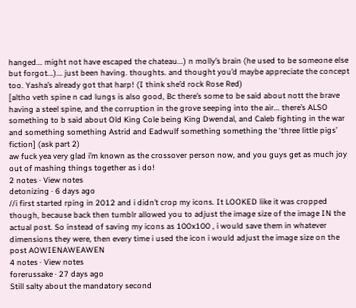hanged... might not have escaped the chateau...) n molly’s brain (he used to be someone else but forgot...)... just been having. thoughts. and thought you’d maybe appreciate the concept too. Yasha’s already got that harp! (I think she’d rock Rose Red)
[altho veth spine n cad lungs is also good, Bc there’s some to be said about nott the brave having a steel spine, and the corruption in the grove seeping into the air... there’s ALSO something to b said about Old King Cole being King Dwendal, and Caleb fighting in the war and something something Astrid and Eadwulf something something the ‘three little pigs’ fiction] (ask part 2)
aw fuck yea very glad i’m known as the crossover person now, and you guys get as much joy out of mashing things together as i do!
2 notes · View notes
detonizing · 6 days ago
//i first started rping in 2012 and i didn’t crop my icons. It LOOKED like it was cropped though, because back then tumblr allowed you to adjust the image size of the image IN the actual post. So instead of saving my icons as 100x100 , i would save them in whatever dimensions they were, then every time i used the icon i would adjust the image size on the post AOWIENAWEAWEN
4 notes · View notes
forerussake · 27 days ago
Still salty about the mandatory second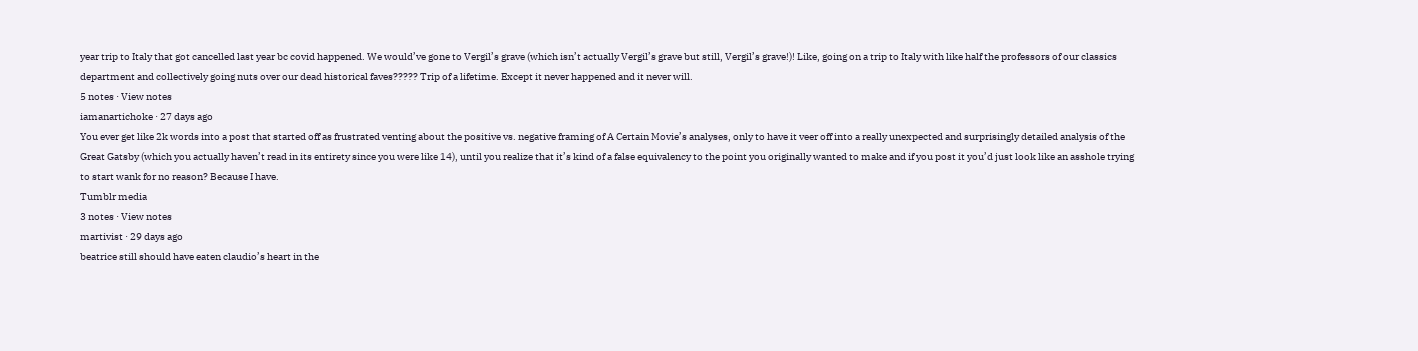year trip to Italy that got cancelled last year bc covid happened. We would’ve gone to Vergil’s grave (which isn’t actually Vergil’s grave but still, Vergil’s grave!)! Like, going on a trip to Italy with like half the professors of our classics department and collectively going nuts over our dead historical faves????? Trip of a lifetime. Except it never happened and it never will.
5 notes · View notes
iamanartichoke · 27 days ago
You ever get like 2k words into a post that started off as frustrated venting about the positive vs. negative framing of A Certain Movie’s analyses, only to have it veer off into a really unexpected and surprisingly detailed analysis of the Great Gatsby (which you actually haven’t read in its entirety since you were like 14), until you realize that it’s kind of a false equivalency to the point you originally wanted to make and if you post it you’d just look like an asshole trying to start wank for no reason? Because I have.
Tumblr media
3 notes · View notes
martivist · 29 days ago
beatrice still should have eaten claudio’s heart in the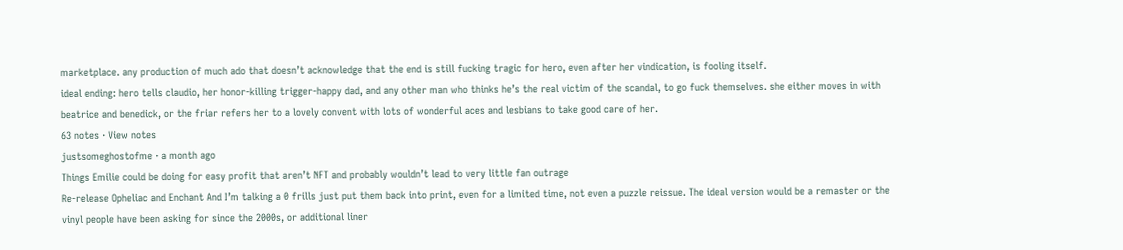marketplace. any production of much ado that doesn’t acknowledge that the end is still fucking tragic for hero, even after her vindication, is fooling itself.
ideal ending: hero tells claudio, her honor-killing trigger-happy dad, and any other man who thinks he’s the real victim of the scandal, to go fuck themselves. she either moves in with beatrice and benedick, or the friar refers her to a lovely convent with lots of wonderful aces and lesbians to take good care of her.
63 notes · View notes
justsomeghostofme · a month ago
Things Emilie could be doing for easy profit that aren’t NFT and probably wouldn’t lead to very little fan outrage
Re-release Opheliac and Enchant And I’m talking a 0 frills just put them back into print, even for a limited time, not even a puzzle reissue. The ideal version would be a remaster or the vinyl people have been asking for since the 2000s, or additional liner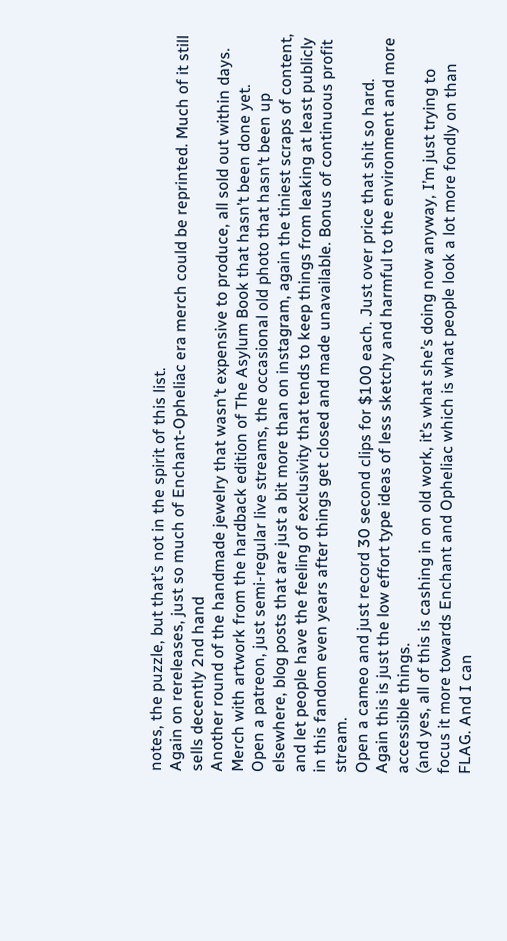notes, the puzzle, but that’s not in the spirit of this list.
Again on rereleases, just so much of Enchant-Opheliac era merch could be reprinted. Much of it still sells decently 2nd hand
Another round of the handmade jewelry that wasn’t expensive to produce, all sold out within days.
Merch with artwork from the hardback edition of The Asylum Book that hasn’t been done yet.
Open a patreon, just semi-regular live streams, the occasional old photo that hasn’t been up elsewhere, blog posts that are just a bit more than on instagram, again the tiniest scraps of content, and let people have the feeling of exclusivity that tends to keep things from leaking at least publicly in this fandom even years after things get closed and made unavailable. Bonus of continuous profit stream.
Open a cameo and just record 30 second clips for $100 each. Just over price that shit so hard.
Again this is just the low effort type ideas of less sketchy and harmful to the environment and more accessible things.
(and yes, all of this is cashing in on old work, it’s what she’s doing now anyway, I’m just trying to focus it more towards Enchant and Opheliac which is what people look a lot more fondly on than FLAG. And I can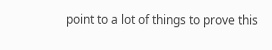point to a lot of things to prove this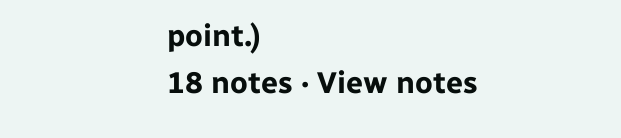point.)
18 notes · View notes